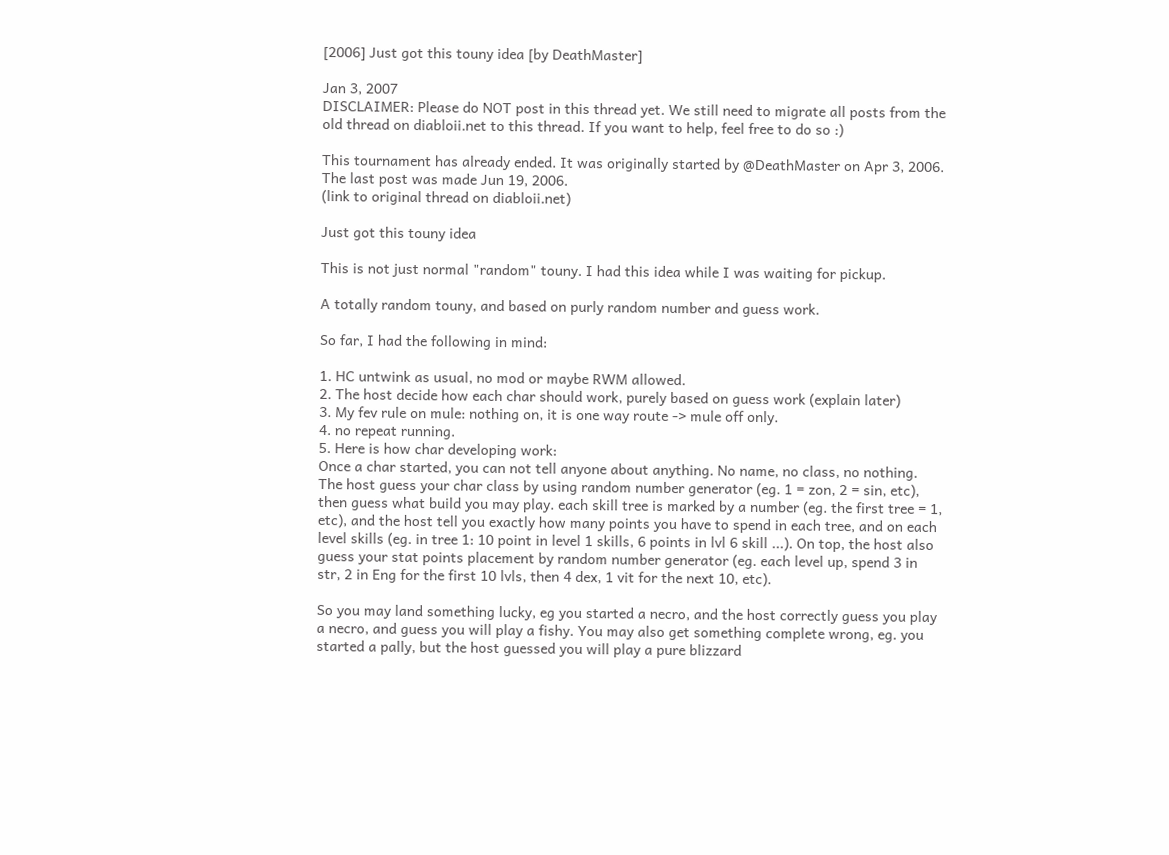[2006] Just got this touny idea [by DeathMaster]

Jan 3, 2007
DISCLAIMER: Please do NOT post in this thread yet. We still need to migrate all posts from the old thread on diabloii.net to this thread. If you want to help, feel free to do so :)

This tournament has already ended. It was originally started by @DeathMaster on Apr 3, 2006. The last post was made Jun 19, 2006.
(link to original thread on diabloii.net)

Just got this touny idea

This is not just normal "random" touny. I had this idea while I was waiting for pickup.

A totally random touny, and based on purly random number and guess work.

So far, I had the following in mind:

1. HC untwink as usual, no mod or maybe RWM allowed.
2. The host decide how each char should work, purely based on guess work (explain later)
3. My fev rule on mule: nothing on, it is one way route -> mule off only.
4. no repeat running.
5. Here is how char developing work:
Once a char started, you can not tell anyone about anything. No name, no class, no nothing. The host guess your char class by using random number generator (eg. 1 = zon, 2 = sin, etc), then guess what build you may play. each skill tree is marked by a number (eg. the first tree = 1, etc), and the host tell you exactly how many points you have to spend in each tree, and on each level skills (eg. in tree 1: 10 point in level 1 skills, 6 points in lvl 6 skill ...). On top, the host also guess your stat points placement by random number generator (eg. each level up, spend 3 in str, 2 in Eng for the first 10 lvls, then 4 dex, 1 vit for the next 10, etc).

So you may land something lucky, eg you started a necro, and the host correctly guess you play a necro, and guess you will play a fishy. You may also get something complete wrong, eg. you started a pally, but the host guessed you will play a pure blizzard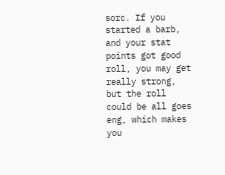sorc. If you started a barb, and your stat points got good roll, you may get really strong, but the roll could be all goes eng, which makes you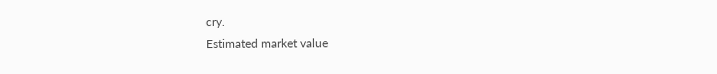cry.
Estimated market value